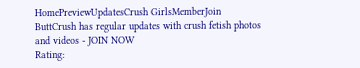HomePreviewUpdatesCrush GirlsMemberJoin
ButtCrush has regular updates with crush fetish photos and videos - JOIN NOW
Rating: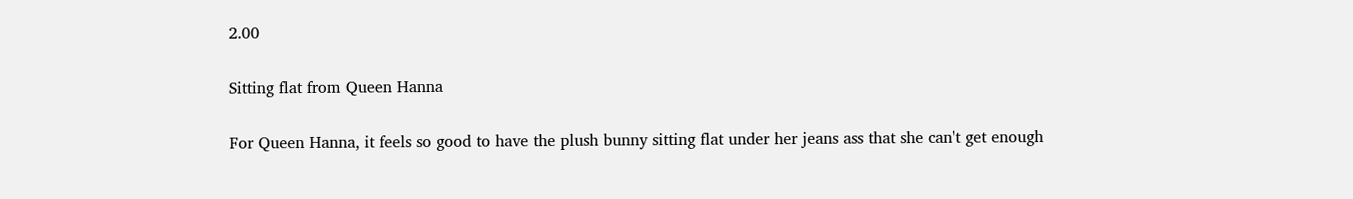2.00

Sitting flat from Queen Hanna

For Queen Hanna, it feels so good to have the plush bunny sitting flat under her jeans ass that she can't get enough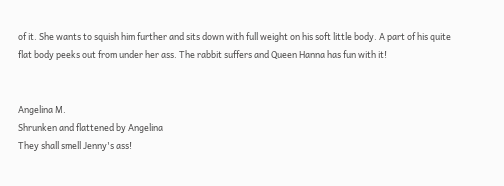of it. She wants to squish him further and sits down with full weight on his soft little body. A part of his quite flat body peeks out from under her ass. The rabbit suffers and Queen Hanna has fun with it!


Angelina M.
Shrunken and flattened by Angelina
They shall smell Jenny's ass!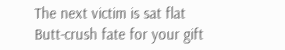The next victim is sat flat
Butt-crush fate for your gift